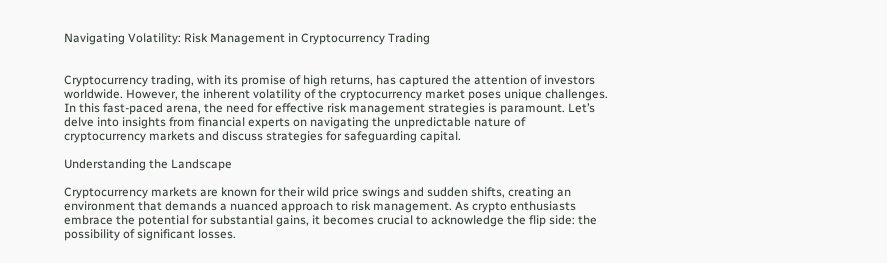Navigating Volatility: Risk Management in Cryptocurrency Trading


Cryptocurrency trading, with its promise of high returns, has captured the attention of investors worldwide. However, the inherent volatility of the cryptocurrency market poses unique challenges. In this fast-paced arena, the need for effective risk management strategies is paramount. Let’s delve into insights from financial experts on navigating the unpredictable nature of cryptocurrency markets and discuss strategies for safeguarding capital.

Understanding the Landscape

Cryptocurrency markets are known for their wild price swings and sudden shifts, creating an environment that demands a nuanced approach to risk management. As crypto enthusiasts embrace the potential for substantial gains, it becomes crucial to acknowledge the flip side: the possibility of significant losses.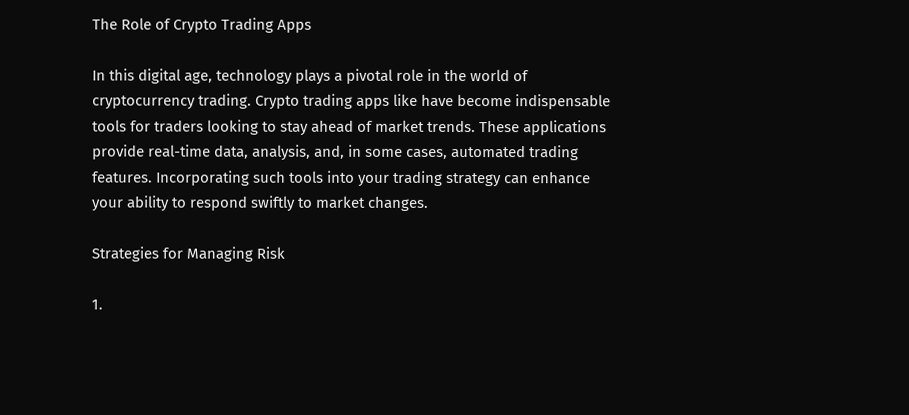The Role of Crypto Trading Apps

In this digital age, technology plays a pivotal role in the world of cryptocurrency trading. Crypto trading apps like have become indispensable tools for traders looking to stay ahead of market trends. These applications provide real-time data, analysis, and, in some cases, automated trading features. Incorporating such tools into your trading strategy can enhance your ability to respond swiftly to market changes.

Strategies for Managing Risk

1.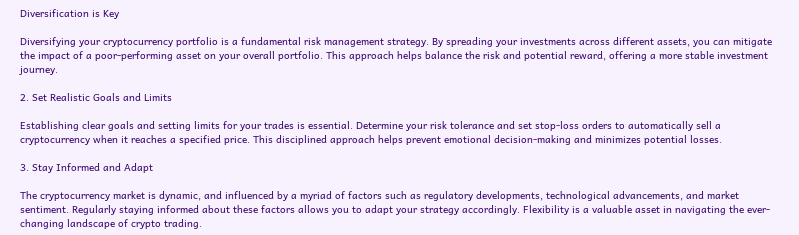Diversification is Key

Diversifying your cryptocurrency portfolio is a fundamental risk management strategy. By spreading your investments across different assets, you can mitigate the impact of a poor-performing asset on your overall portfolio. This approach helps balance the risk and potential reward, offering a more stable investment journey.

2. Set Realistic Goals and Limits

Establishing clear goals and setting limits for your trades is essential. Determine your risk tolerance and set stop-loss orders to automatically sell a cryptocurrency when it reaches a specified price. This disciplined approach helps prevent emotional decision-making and minimizes potential losses.

3. Stay Informed and Adapt

The cryptocurrency market is dynamic, and influenced by a myriad of factors such as regulatory developments, technological advancements, and market sentiment. Regularly staying informed about these factors allows you to adapt your strategy accordingly. Flexibility is a valuable asset in navigating the ever-changing landscape of crypto trading.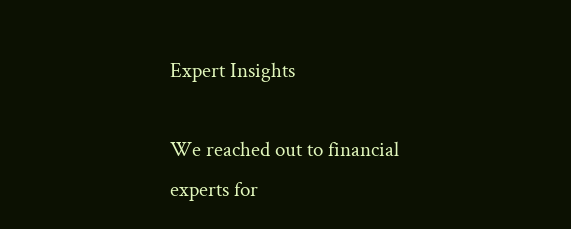Expert Insights

We reached out to financial experts for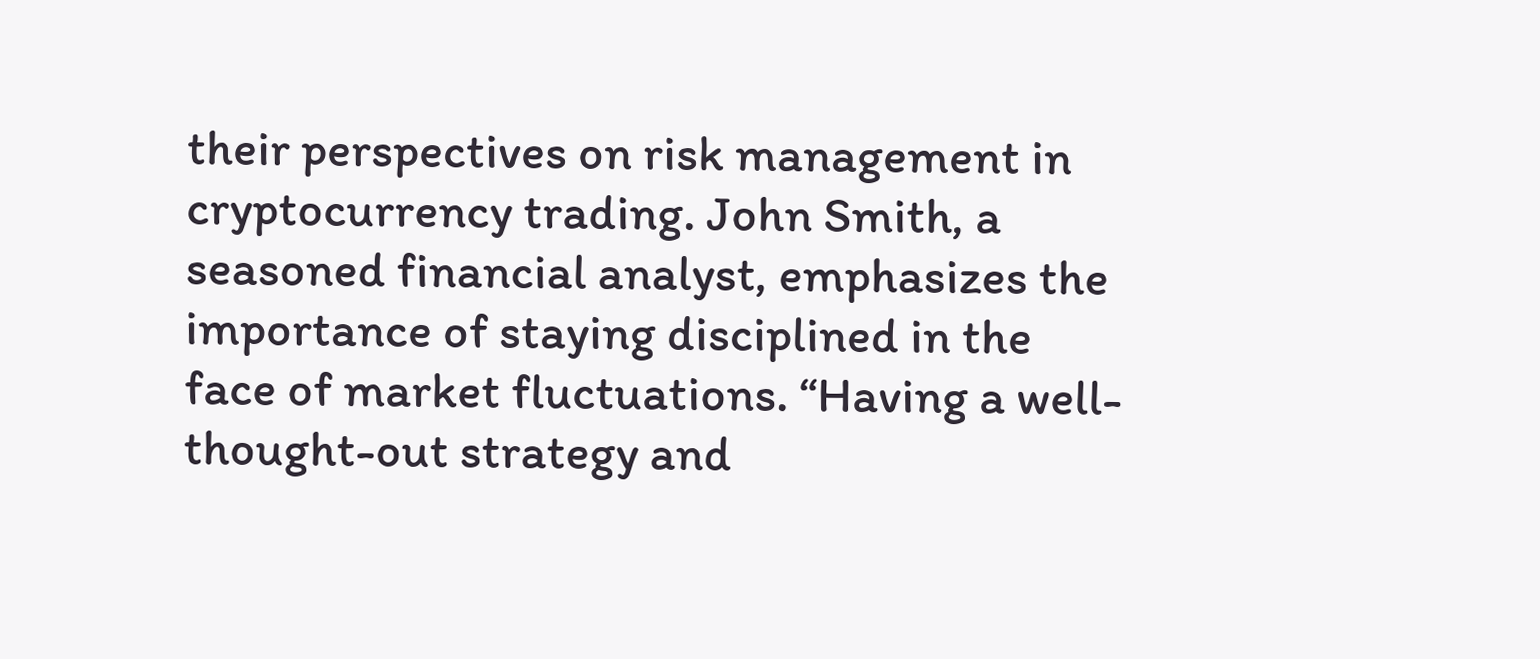their perspectives on risk management in cryptocurrency trading. John Smith, a seasoned financial analyst, emphasizes the importance of staying disciplined in the face of market fluctuations. “Having a well-thought-out strategy and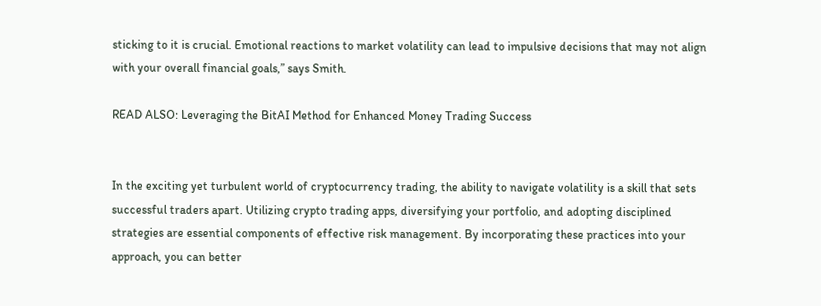sticking to it is crucial. Emotional reactions to market volatility can lead to impulsive decisions that may not align with your overall financial goals,” says Smith.

READ ALSO: Leveraging the BitAI Method for Enhanced Money Trading Success


In the exciting yet turbulent world of cryptocurrency trading, the ability to navigate volatility is a skill that sets successful traders apart. Utilizing crypto trading apps, diversifying your portfolio, and adopting disciplined strategies are essential components of effective risk management. By incorporating these practices into your approach, you can better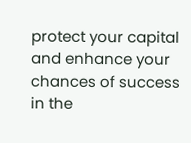protect your capital and enhance your chances of success in the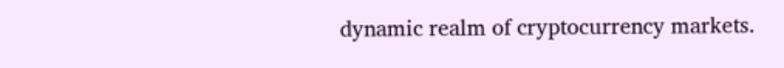dynamic realm of cryptocurrency markets.